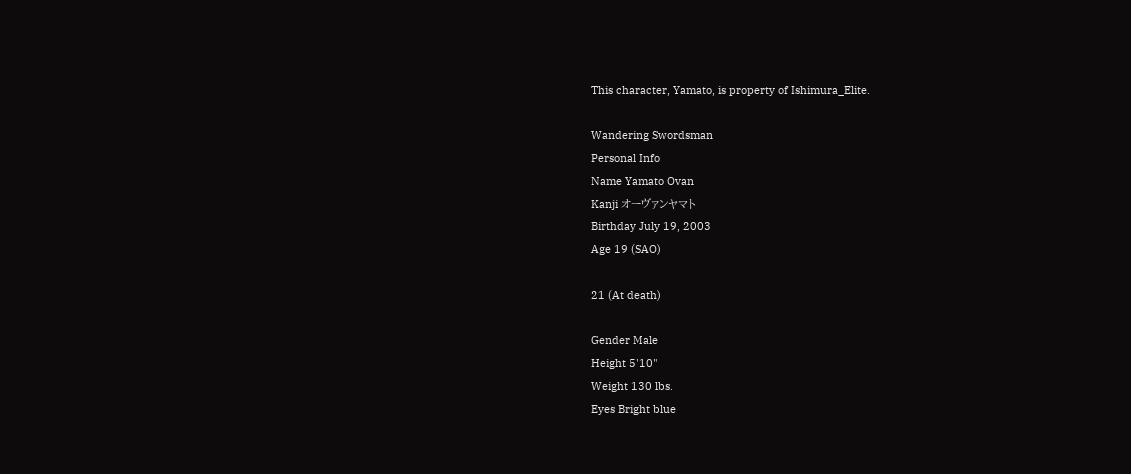This character, Yamato, is property of Ishimura_Elite.

Wandering Swordsman
Personal Info
Name Yamato Ovan
Kanji オーヴァンヤマト
Birthday July 19, 2003
Age 19 (SAO)

21 (At death)

Gender Male
Height 5'10"
Weight 130 lbs.
Eyes Bright blue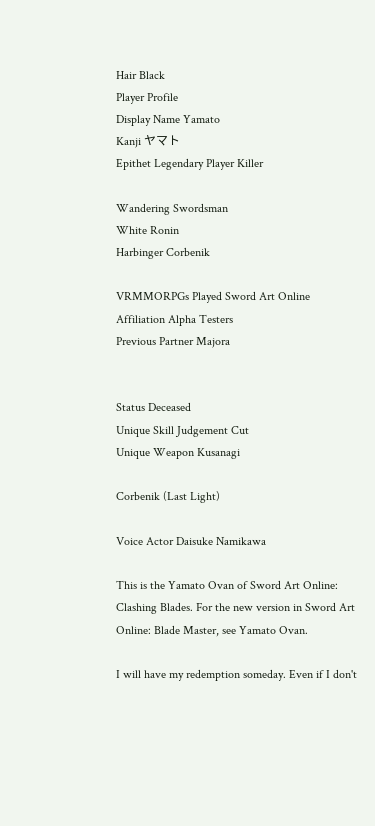Hair Black
Player Profile
Display Name Yamato
Kanji ヤマト
Epithet Legendary Player Killer

Wandering Swordsman
White Ronin
Harbinger Corbenik

VRMMORPGs Played Sword Art Online
Affiliation Alpha Testers
Previous Partner Majora


Status Deceased
Unique Skill Judgement Cut
Unique Weapon Kusanagi

Corbenik (Last Light)

Voice Actor Daisuke Namikawa

This is the Yamato Ovan of Sword Art Online: Clashing Blades. For the new version in Sword Art Online: Blade Master, see Yamato Ovan.

I will have my redemption someday. Even if I don't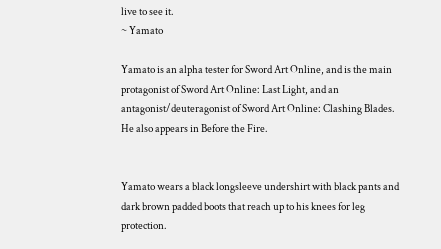live to see it.
~ Yamato

Yamato is an alpha tester for Sword Art Online, and is the main protagonist of Sword Art Online: Last Light, and an antagonist/deuteragonist of Sword Art Online: Clashing Blades. He also appears in Before the Fire.


Yamato wears a black longsleeve undershirt with black pants and dark brown padded boots that reach up to his knees for leg protection.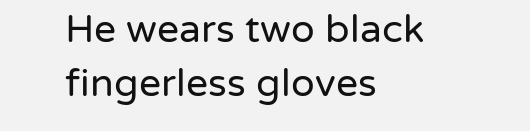He wears two black fingerless gloves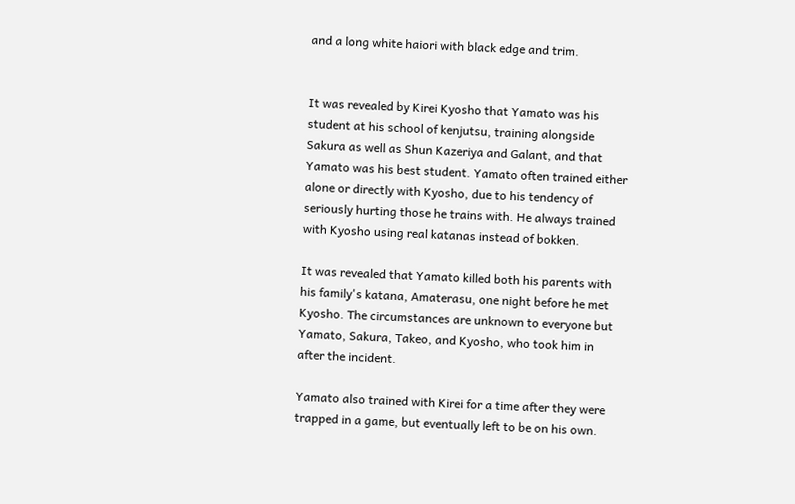and a long white haiori with black edge and trim.


It was revealed by Kirei Kyosho that Yamato was his student at his school of kenjutsu, training alongside Sakura as well as Shun Kazeriya and Galant, and that Yamato was his best student. Yamato often trained either alone or directly with Kyosho, due to his tendency of seriously hurting those he trains with. He always trained with Kyosho using real katanas instead of bokken.

It was revealed that Yamato killed both his parents with his family's katana, Amaterasu, one night before he met Kyosho. The circumstances are unknown to everyone but Yamato, Sakura, Takeo, and Kyosho, who took him in after the incident.

Yamato also trained with Kirei for a time after they were trapped in a game, but eventually left to be on his own.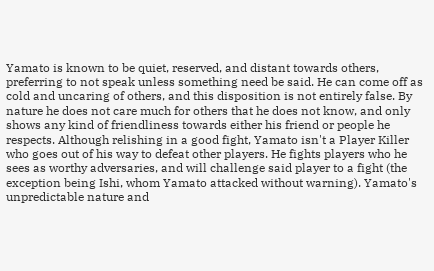Yamato is known to be quiet, reserved, and distant towards others, preferring to not speak unless something need be said. He can come off as cold and uncaring of others, and this disposition is not entirely false. By nature he does not care much for others that he does not know, and only shows any kind of friendliness towards either his friend or people he respects. Although relishing in a good fight, Yamato isn't a Player Killer who goes out of his way to defeat other players. He fights players who he sees as worthy adversaries, and will challenge said player to a fight (the exception being Ishi, whom Yamato attacked without warning). Yamato's unpredictable nature and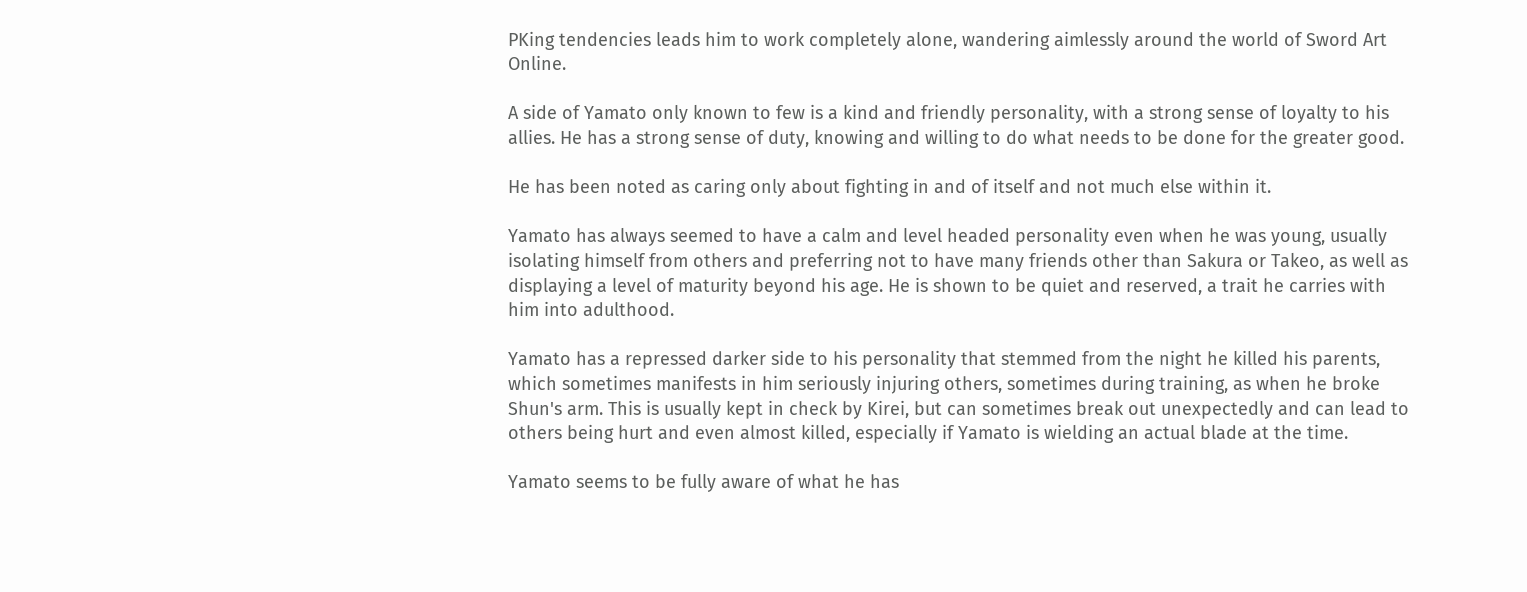PKing tendencies leads him to work completely alone, wandering aimlessly around the world of Sword Art Online.

A side of Yamato only known to few is a kind and friendly personality, with a strong sense of loyalty to his allies. He has a strong sense of duty, knowing and willing to do what needs to be done for the greater good.

He has been noted as caring only about fighting in and of itself and not much else within it.

Yamato has always seemed to have a calm and level headed personality even when he was young, usually isolating himself from others and preferring not to have many friends other than Sakura or Takeo, as well as displaying a level of maturity beyond his age. He is shown to be quiet and reserved, a trait he carries with him into adulthood.

Yamato has a repressed darker side to his personality that stemmed from the night he killed his parents, which sometimes manifests in him seriously injuring others, sometimes during training, as when he broke Shun's arm. This is usually kept in check by Kirei, but can sometimes break out unexpectedly and can lead to others being hurt and even almost killed, especially if Yamato is wielding an actual blade at the time.

Yamato seems to be fully aware of what he has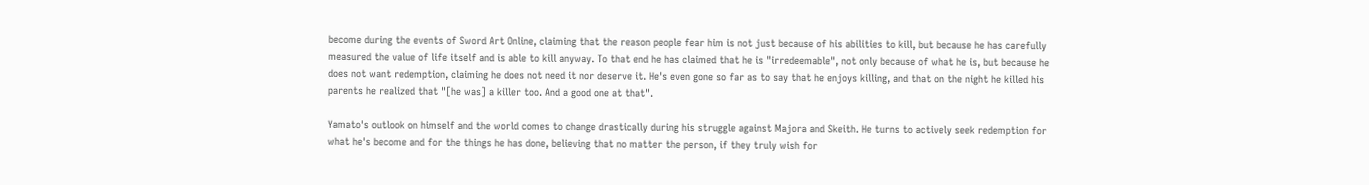become during the events of Sword Art Online, claiming that the reason people fear him is not just because of his abilities to kill, but because he has carefully measured the value of life itself and is able to kill anyway. To that end he has claimed that he is "irredeemable", not only because of what he is, but because he does not want redemption, claiming he does not need it nor deserve it. He's even gone so far as to say that he enjoys killing, and that on the night he killed his parents he realized that "[he was] a killer too. And a good one at that".

Yamato's outlook on himself and the world comes to change drastically during his struggle against Majora and Skeith. He turns to actively seek redemption for what he's become and for the things he has done, believing that no matter the person, if they truly wish for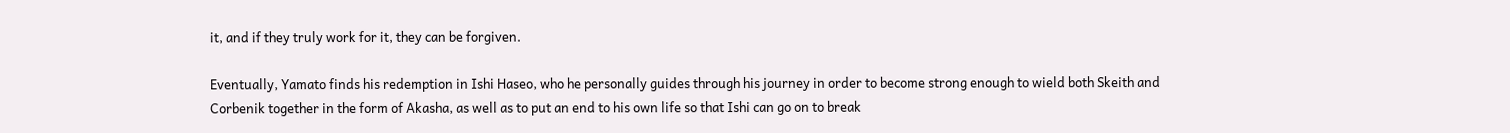it, and if they truly work for it, they can be forgiven.

Eventually, Yamato finds his redemption in Ishi Haseo, who he personally guides through his journey in order to become strong enough to wield both Skeith and Corbenik together in the form of Akasha, as well as to put an end to his own life so that Ishi can go on to break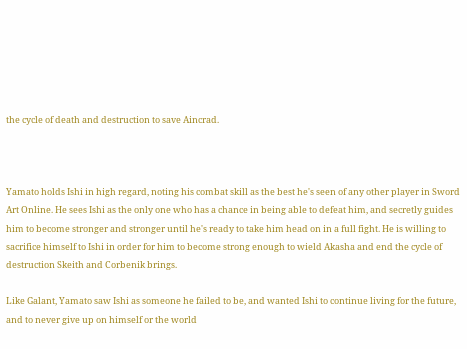the cycle of death and destruction to save Aincrad.



Yamato holds Ishi in high regard, noting his combat skill as the best he's seen of any other player in Sword Art Online. He sees Ishi as the only one who has a chance in being able to defeat him, and secretly guides him to become stronger and stronger until he's ready to take him head on in a full fight. He is willing to sacrifice himself to Ishi in order for him to become strong enough to wield Akasha and end the cycle of destruction Skeith and Corbenik brings.

Like Galant, Yamato saw Ishi as someone he failed to be, and wanted Ishi to continue living for the future, and to never give up on himself or the world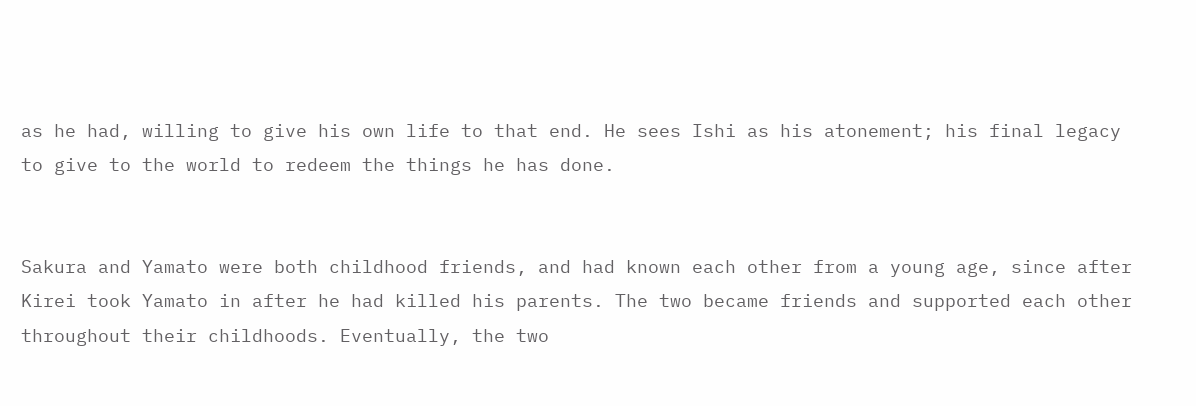as he had, willing to give his own life to that end. He sees Ishi as his atonement; his final legacy to give to the world to redeem the things he has done.


Sakura and Yamato were both childhood friends, and had known each other from a young age, since after Kirei took Yamato in after he had killed his parents. The two became friends and supported each other throughout their childhoods. Eventually, the two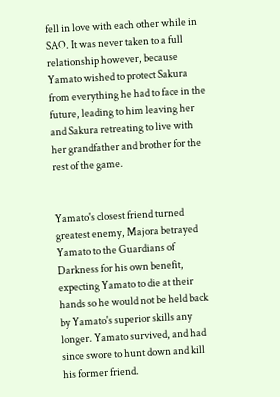fell in love with each other while in SAO. It was never taken to a full relationship however, because Yamato wished to protect Sakura from everything he had to face in the future, leading to him leaving her and Sakura retreating to live with her grandfather and brother for the rest of the game.


Yamato's closest friend turned greatest enemy, Majora betrayed Yamato to the Guardians of Darkness for his own benefit, expecting Yamato to die at their hands so he would not be held back by Yamato's superior skills any longer. Yamato survived, and had since swore to hunt down and kill his former friend.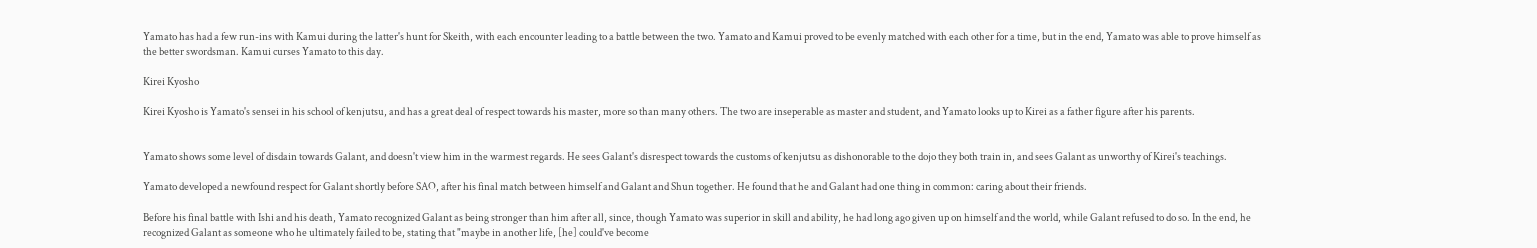Yamato has had a few run-ins with Kamui during the latter's hunt for Skeith, with each encounter leading to a battle between the two. Yamato and Kamui proved to be evenly matched with each other for a time, but in the end, Yamato was able to prove himself as the better swordsman. Kamui curses Yamato to this day.

Kirei Kyosho

Kirei Kyosho is Yamato's sensei in his school of kenjutsu, and has a great deal of respect towards his master, more so than many others. The two are inseperable as master and student, and Yamato looks up to Kirei as a father figure after his parents.


Yamato shows some level of disdain towards Galant, and doesn't view him in the warmest regards. He sees Galant's disrespect towards the customs of kenjutsu as dishonorable to the dojo they both train in, and sees Galant as unworthy of Kirei's teachings.

Yamato developed a newfound respect for Galant shortly before SAO, after his final match between himself and Galant and Shun together. He found that he and Galant had one thing in common: caring about their friends.

Before his final battle with Ishi and his death, Yamato recognized Galant as being stronger than him after all, since, though Yamato was superior in skill and ability, he had long ago given up on himself and the world, while Galant refused to do so. In the end, he recognized Galant as someone who he ultimately failed to be, stating that "maybe in another life, [he] could've become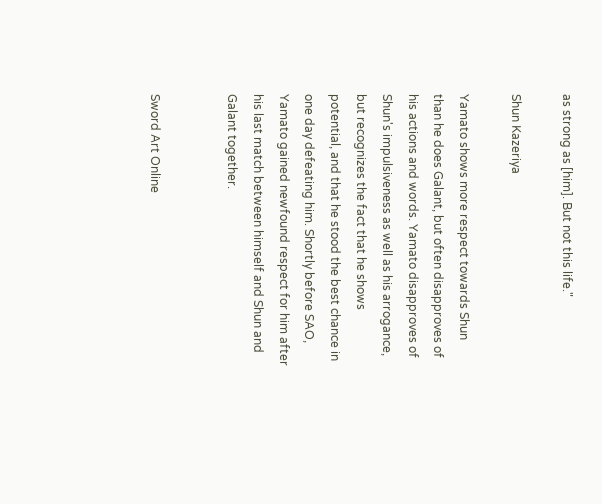as strong as [him]. But not this life."

Shun Kazeriya

Yamato shows more respect towards Shun than he does Galant, but often disapproves of his actions and words. Yamato disapproves of Shun's impulsiveness as well as his arrogance, but recognizes the fact that he shows potential, and that he stood the best chance in one day defeating him. Shortly before SAO, Yamato gained newfound respect for him after his last match between himself and Shun and Galant together.


Sword Art Online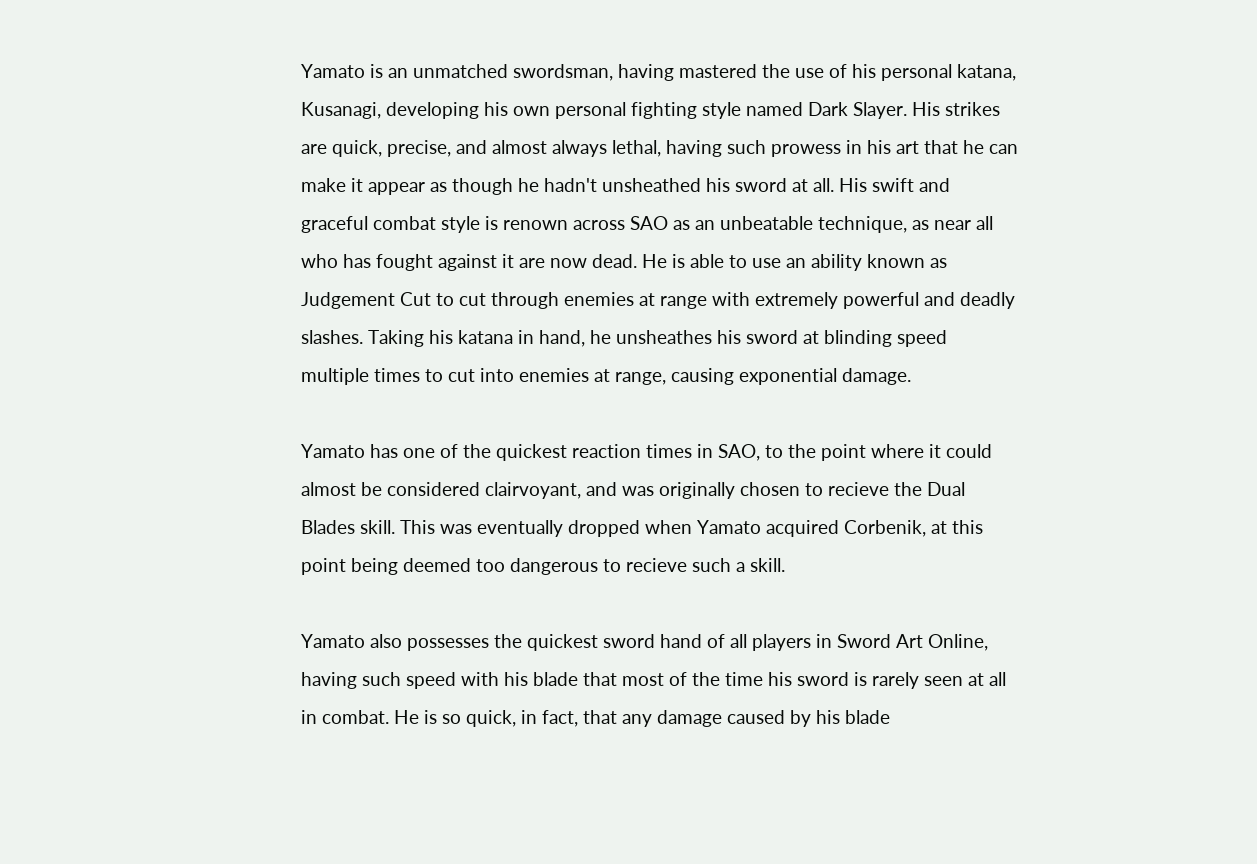Yamato is an unmatched swordsman, having mastered the use of his personal katana, Kusanagi, developing his own personal fighting style named Dark Slayer. His strikes are quick, precise, and almost always lethal, having such prowess in his art that he can make it appear as though he hadn't unsheathed his sword at all. His swift and graceful combat style is renown across SAO as an unbeatable technique, as near all who has fought against it are now dead. He is able to use an ability known as Judgement Cut to cut through enemies at range with extremely powerful and deadly slashes. Taking his katana in hand, he unsheathes his sword at blinding speed multiple times to cut into enemies at range, causing exponential damage.

Yamato has one of the quickest reaction times in SAO, to the point where it could almost be considered clairvoyant, and was originally chosen to recieve the Dual Blades skill. This was eventually dropped when Yamato acquired Corbenik, at this point being deemed too dangerous to recieve such a skill.

Yamato also possesses the quickest sword hand of all players in Sword Art Online, having such speed with his blade that most of the time his sword is rarely seen at all in combat. He is so quick, in fact, that any damage caused by his blade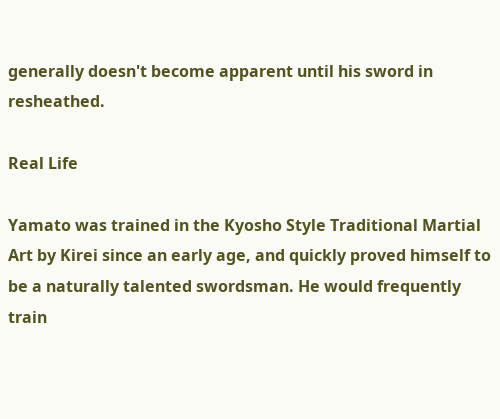generally doesn't become apparent until his sword in resheathed.

Real Life

Yamato was trained in the Kyosho Style Traditional Martial Art by Kirei since an early age, and quickly proved himself to be a naturally talented swordsman. He would frequently train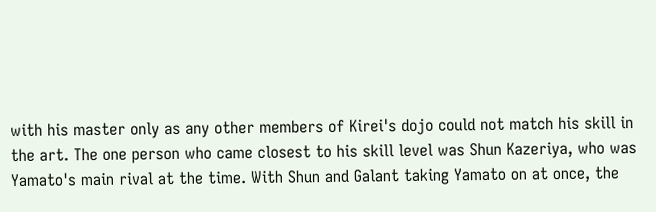with his master only as any other members of Kirei's dojo could not match his skill in the art. The one person who came closest to his skill level was Shun Kazeriya, who was Yamato's main rival at the time. With Shun and Galant taking Yamato on at once, the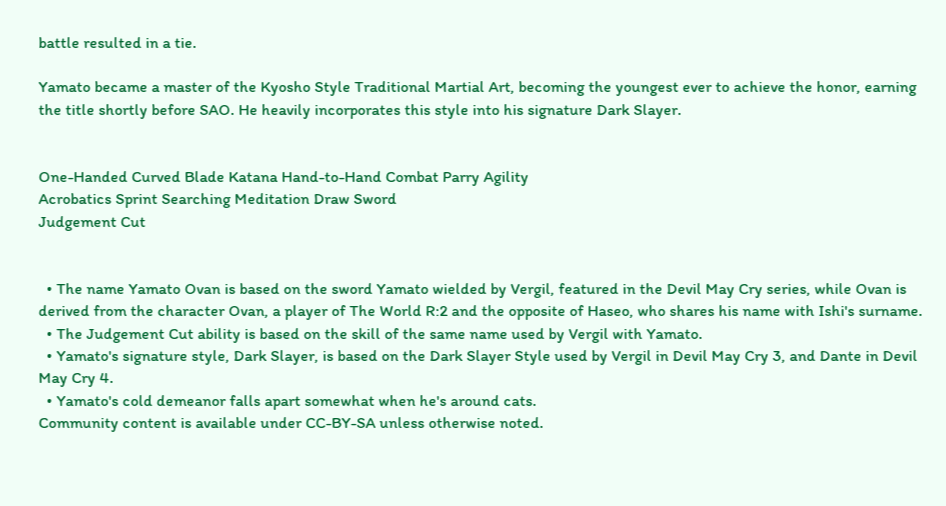battle resulted in a tie.

Yamato became a master of the Kyosho Style Traditional Martial Art, becoming the youngest ever to achieve the honor, earning the title shortly before SAO. He heavily incorporates this style into his signature Dark Slayer.


One-Handed Curved Blade Katana Hand-to-Hand Combat Parry Agility
Acrobatics Sprint Searching Meditation Draw Sword
Judgement Cut


  • The name Yamato Ovan is based on the sword Yamato wielded by Vergil, featured in the Devil May Cry series, while Ovan is derived from the character Ovan, a player of The World R:2 and the opposite of Haseo, who shares his name with Ishi's surname.
  • The Judgement Cut ability is based on the skill of the same name used by Vergil with Yamato.
  • Yamato's signature style, Dark Slayer, is based on the Dark Slayer Style used by Vergil in Devil May Cry 3, and Dante in Devil May Cry 4.
  • Yamato's cold demeanor falls apart somewhat when he's around cats.
Community content is available under CC-BY-SA unless otherwise noted.